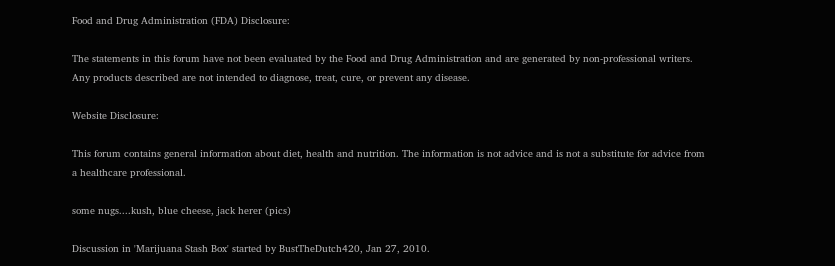Food and Drug Administration (FDA) Disclosure:

The statements in this forum have not been evaluated by the Food and Drug Administration and are generated by non-professional writers. Any products described are not intended to diagnose, treat, cure, or prevent any disease.

Website Disclosure:

This forum contains general information about diet, health and nutrition. The information is not advice and is not a substitute for advice from a healthcare professional.

some nugs....kush, blue cheese, jack herer (pics)

Discussion in 'Marijuana Stash Box' started by BustTheDutch420, Jan 27, 2010.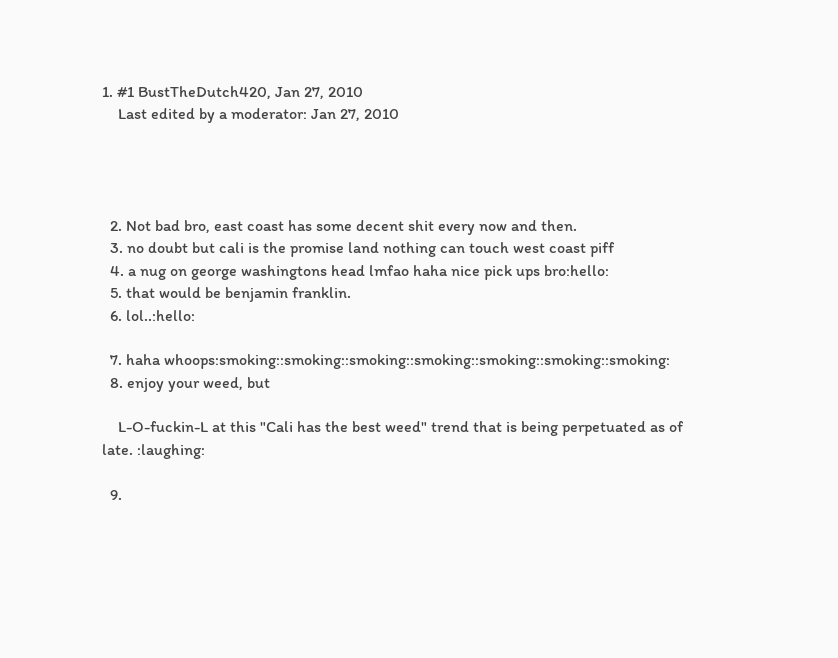1. #1 BustTheDutch420, Jan 27, 2010
    Last edited by a moderator: Jan 27, 2010




  2. Not bad bro, east coast has some decent shit every now and then.
  3. no doubt but cali is the promise land nothing can touch west coast piff
  4. a nug on george washingtons head lmfao haha nice pick ups bro:hello:
  5. that would be benjamin franklin.
  6. lol..:hello:

  7. haha whoops:smoking::smoking::smoking::smoking::smoking::smoking::smoking:
  8. enjoy your weed, but

    L-O-fuckin-L at this "Cali has the best weed" trend that is being perpetuated as of late. :laughing:

  9.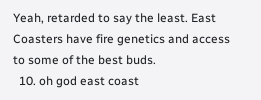Yeah, retarded to say the least. East Coasters have fire genetics and access to some of the best buds.
  10. oh god east coast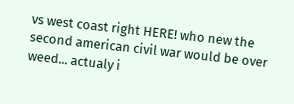vs west coast right HERE! who new the second american civil war would be over weed... actualy i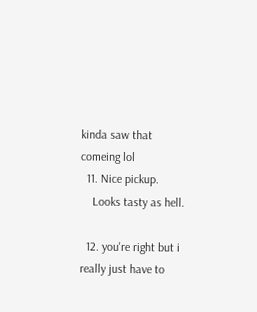kinda saw that comeing lol
  11. Nice pickup.
    Looks tasty as hell.

  12. you're right but i really just have to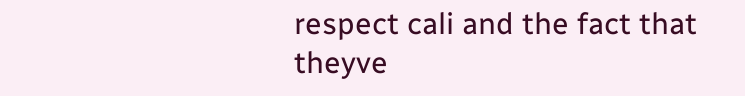respect cali and the fact that theyve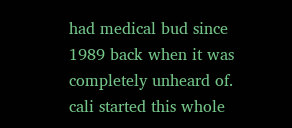had medical bud since 1989 back when it was completely unheard of. cali started this whole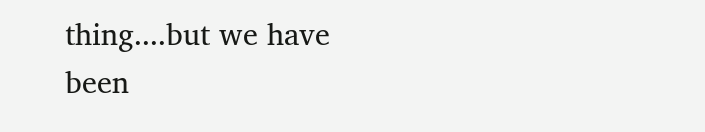thing....but we have been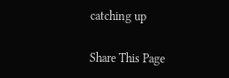catching up

Share This Page